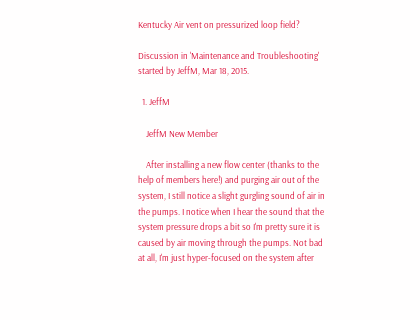Kentucky Air vent on pressurized loop field?

Discussion in 'Maintenance and Troubleshooting' started by JeffM, Mar 18, 2015.

  1. JeffM

    JeffM New Member

    After installing a new flow center (thanks to the help of members here!) and purging air out of the system, I still notice a slight gurgling sound of air in the pumps. I notice when I hear the sound that the system pressure drops a bit so I'm pretty sure it is caused by air moving through the pumps. Not bad at all, I'm just hyper-focused on the system after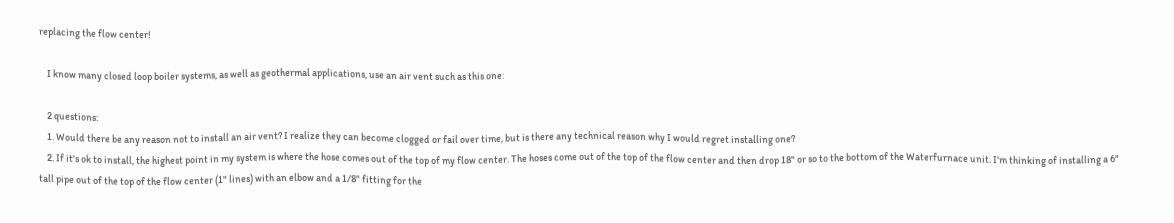replacing the flow center!

    I know many closed loop boiler systems, as well as geothermal applications, use an air vent such as this one:

    2 questions:
    1. Would there be any reason not to install an air vent? I realize they can become clogged or fail over time, but is there any technical reason why I would regret installing one?
    2. If it's ok to install, the highest point in my system is where the hose comes out of the top of my flow center. The hoses come out of the top of the flow center and then drop 18" or so to the bottom of the Waterfurnace unit. I'm thinking of installing a 6" tall pipe out of the top of the flow center (1" lines) with an elbow and a 1/8" fitting for the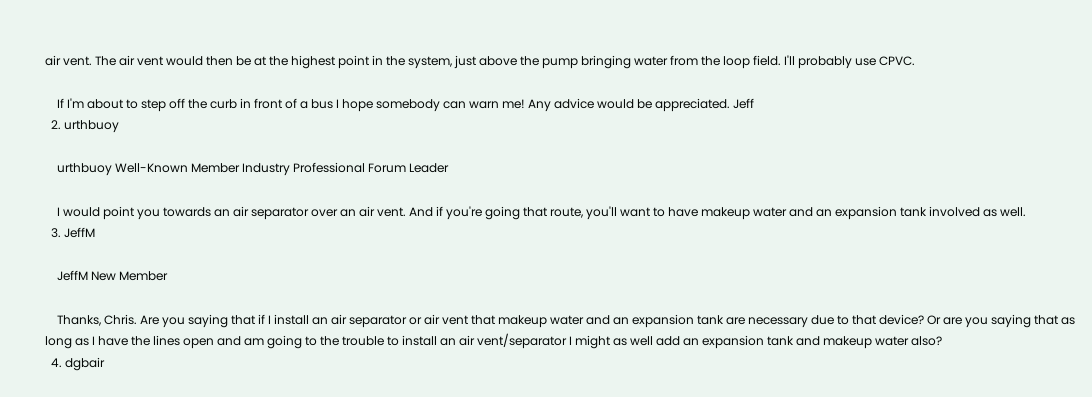air vent. The air vent would then be at the highest point in the system, just above the pump bringing water from the loop field. I'll probably use CPVC.

    If I'm about to step off the curb in front of a bus I hope somebody can warn me! Any advice would be appreciated. Jeff
  2. urthbuoy

    urthbuoy Well-Known Member Industry Professional Forum Leader

    I would point you towards an air separator over an air vent. And if you're going that route, you'll want to have makeup water and an expansion tank involved as well.
  3. JeffM

    JeffM New Member

    Thanks, Chris. Are you saying that if I install an air separator or air vent that makeup water and an expansion tank are necessary due to that device? Or are you saying that as long as I have the lines open and am going to the trouble to install an air vent/separator I might as well add an expansion tank and makeup water also?
  4. dgbair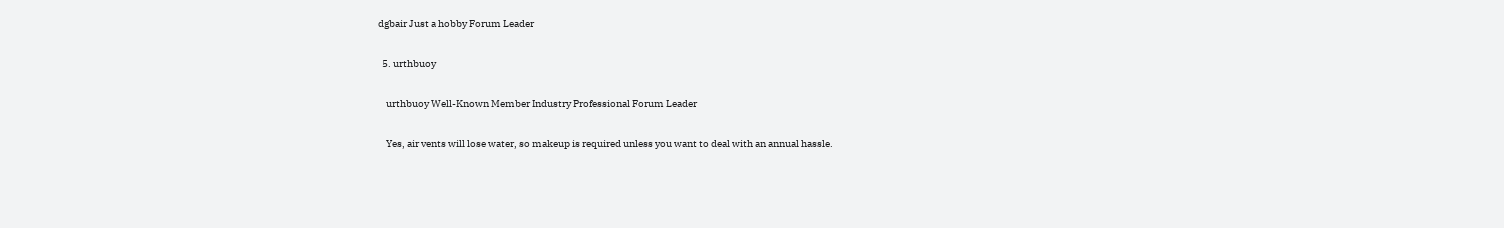dgbair Just a hobby Forum Leader

  5. urthbuoy

    urthbuoy Well-Known Member Industry Professional Forum Leader

    Yes, air vents will lose water, so makeup is required unless you want to deal with an annual hassle.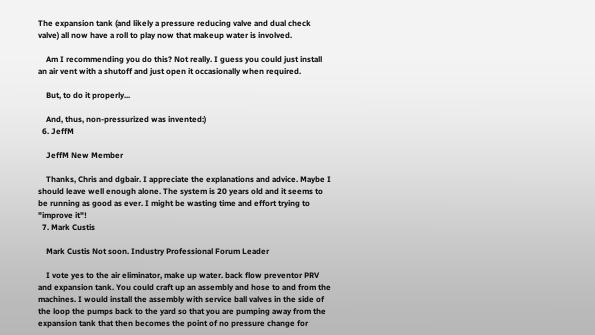The expansion tank (and likely a pressure reducing valve and dual check valve) all now have a roll to play now that makeup water is involved.

    Am I recommending you do this? Not really. I guess you could just install an air vent with a shutoff and just open it occasionally when required.

    But, to do it properly...

    And, thus, non-pressurized was invented:)
  6. JeffM

    JeffM New Member

    Thanks, Chris and dgbair. I appreciate the explanations and advice. Maybe I should leave well enough alone. The system is 20 years old and it seems to be running as good as ever. I might be wasting time and effort trying to "improve it"!
  7. Mark Custis

    Mark Custis Not soon. Industry Professional Forum Leader

    I vote yes to the air eliminator, make up water. back flow preventor PRV and expansion tank. You could craft up an assembly and hose to and from the machines. I would install the assembly with service ball valves in the side of the loop the pumps back to the yard so that you are pumping away from the expansion tank that then becomes the point of no pressure change for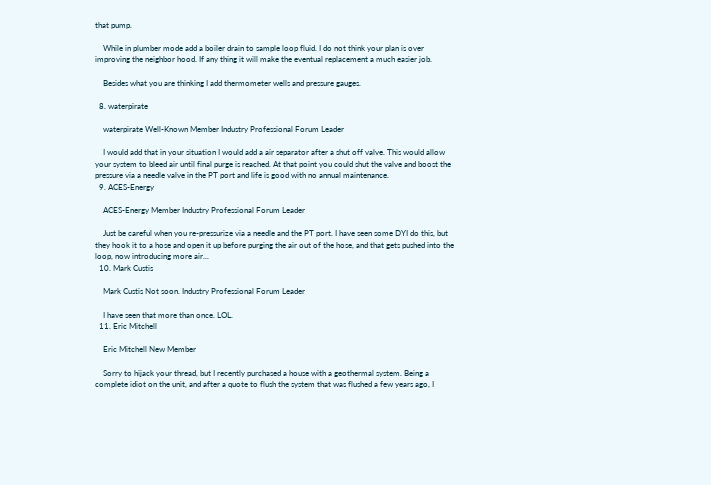that pump.

    While in plumber mode add a boiler drain to sample loop fluid. I do not think your plan is over improving the neighbor hood. If any thing it will make the eventual replacement a much easier job.

    Besides what you are thinking I add thermometer wells and pressure gauges.

  8. waterpirate

    waterpirate Well-Known Member Industry Professional Forum Leader

    I would add that in your situation I would add a air separator after a shut off valve. This would allow your system to bleed air until final purge is reached. At that point you could shut the valve and boost the pressure via a needle valve in the PT port and life is good with no annual maintenance.
  9. ACES-Energy

    ACES-Energy Member Industry Professional Forum Leader

    Just be careful when you re-pressurize via a needle and the PT port. I have seen some DYI do this, but they hook it to a hose and open it up before purging the air out of the hose, and that gets pushed into the loop, now introducing more air...
  10. Mark Custis

    Mark Custis Not soon. Industry Professional Forum Leader

    I have seen that more than once. LOL.
  11. Eric Mitchell

    Eric Mitchell New Member

    Sorry to hijack your thread, but I recently purchased a house with a geothermal system. Being a complete idiot on the unit, and after a quote to flush the system that was flushed a few years ago, I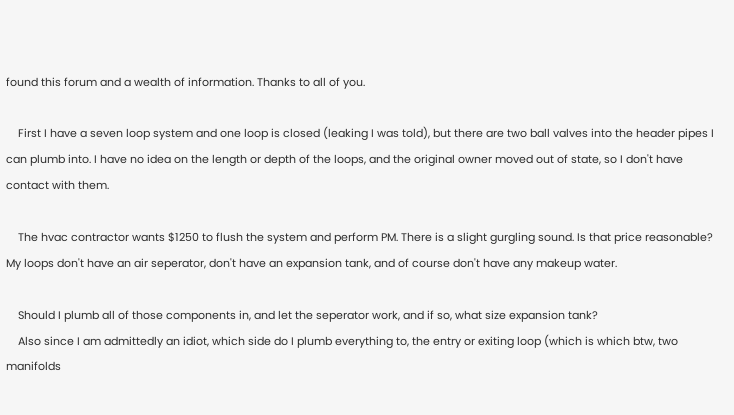found this forum and a wealth of information. Thanks to all of you.

    First I have a seven loop system and one loop is closed (leaking I was told), but there are two ball valves into the header pipes I can plumb into. I have no idea on the length or depth of the loops, and the original owner moved out of state, so I don't have contact with them.

    The hvac contractor wants $1250 to flush the system and perform PM. There is a slight gurgling sound. Is that price reasonable? My loops don't have an air seperator, don't have an expansion tank, and of course don't have any makeup water.

    Should I plumb all of those components in, and let the seperator work, and if so, what size expansion tank?
    Also since I am admittedly an idiot, which side do I plumb everything to, the entry or exiting loop (which is which btw, two manifolds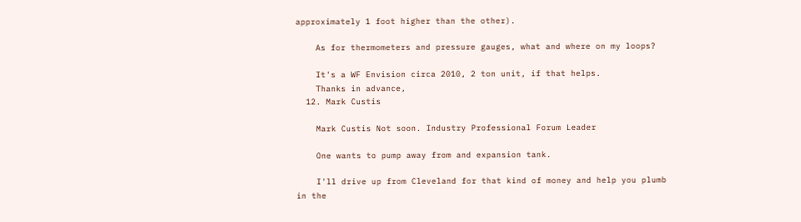approximately 1 foot higher than the other).

    As for thermometers and pressure gauges, what and where on my loops?

    It's a WF Envision circa 2010, 2 ton unit, if that helps.
    Thanks in advance,
  12. Mark Custis

    Mark Custis Not soon. Industry Professional Forum Leader

    One wants to pump away from and expansion tank.

    I'll drive up from Cleveland for that kind of money and help you plumb in the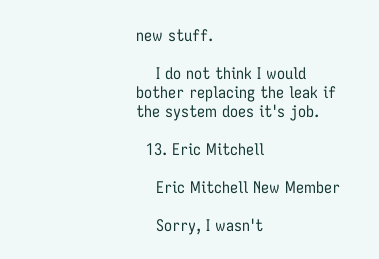new stuff.

    I do not think I would bother replacing the leak if the system does it's job.

  13. Eric Mitchell

    Eric Mitchell New Member

    Sorry, I wasn't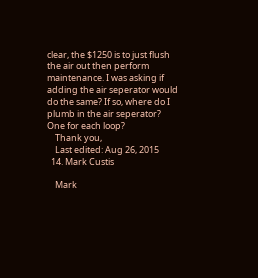clear, the $1250 is to just flush the air out then perform maintenance. I was asking if adding the air seperator would do the same? If so, where do I plumb in the air seperator? One for each loop?
    Thank you,
    Last edited: Aug 26, 2015
  14. Mark Custis

    Mark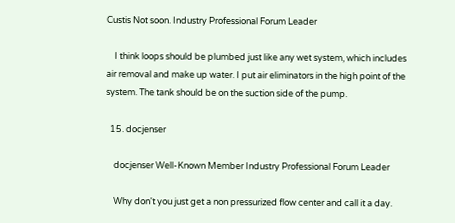Custis Not soon. Industry Professional Forum Leader

    I think loops should be plumbed just like any wet system, which includes air removal and make up water. I put air eliminators in the high point of the system. The tank should be on the suction side of the pump.

  15. docjenser

    docjenser Well-Known Member Industry Professional Forum Leader

    Why don't you just get a non pressurized flow center and call it a day.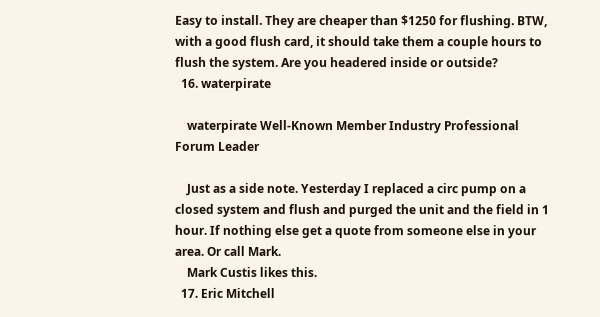Easy to install. They are cheaper than $1250 for flushing. BTW, with a good flush card, it should take them a couple hours to flush the system. Are you headered inside or outside?
  16. waterpirate

    waterpirate Well-Known Member Industry Professional Forum Leader

    Just as a side note. Yesterday I replaced a circ pump on a closed system and flush and purged the unit and the field in 1 hour. If nothing else get a quote from someone else in your area. Or call Mark.
    Mark Custis likes this.
  17. Eric Mitchell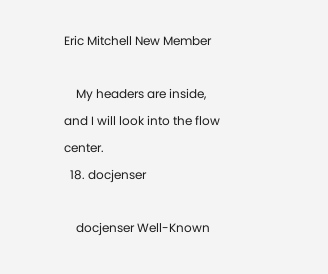Eric Mitchell New Member

    My headers are inside, and I will look into the flow center.
  18. docjenser

    docjenser Well-Known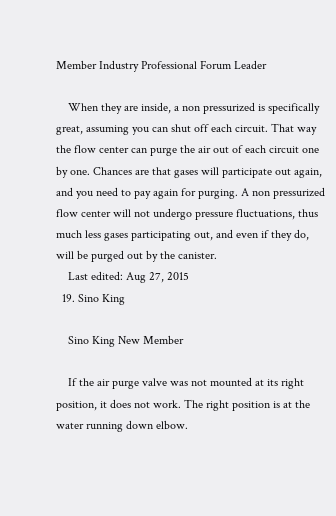Member Industry Professional Forum Leader

    When they are inside, a non pressurized is specifically great, assuming you can shut off each circuit. That way the flow center can purge the air out of each circuit one by one. Chances are that gases will participate out again, and you need to pay again for purging. A non pressurized flow center will not undergo pressure fluctuations, thus much less gases participating out, and even if they do, will be purged out by the canister.
    Last edited: Aug 27, 2015
  19. Sino King

    Sino King New Member

    If the air purge valve was not mounted at its right position, it does not work. The right position is at the water running down elbow.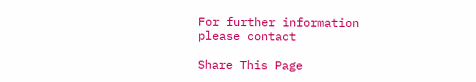For further information please contact

Share This Page